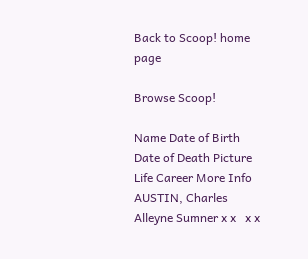Back to Scoop! home page

Browse Scoop!

Name Date of Birth Date of Death Picture Life Career More Info
AUSTIN, Charles Alleyne Sumner x x   x x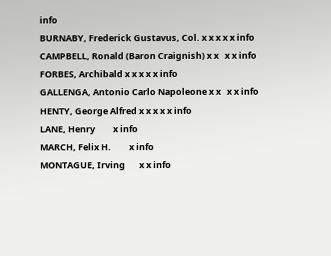info
BURNABY, Frederick Gustavus, Col. x x x x x info
CAMPBELL, Ronald (Baron Craignish) x x   x x info
FORBES, Archibald x x x x x info
GALLENGA, Antonio Carlo Napoleone x x   x x info
HENTY, George Alfred x x x x x info
LANE, Henry         x info
MARCH, Felix H.         x info
MONTAGUE, Irving       x x info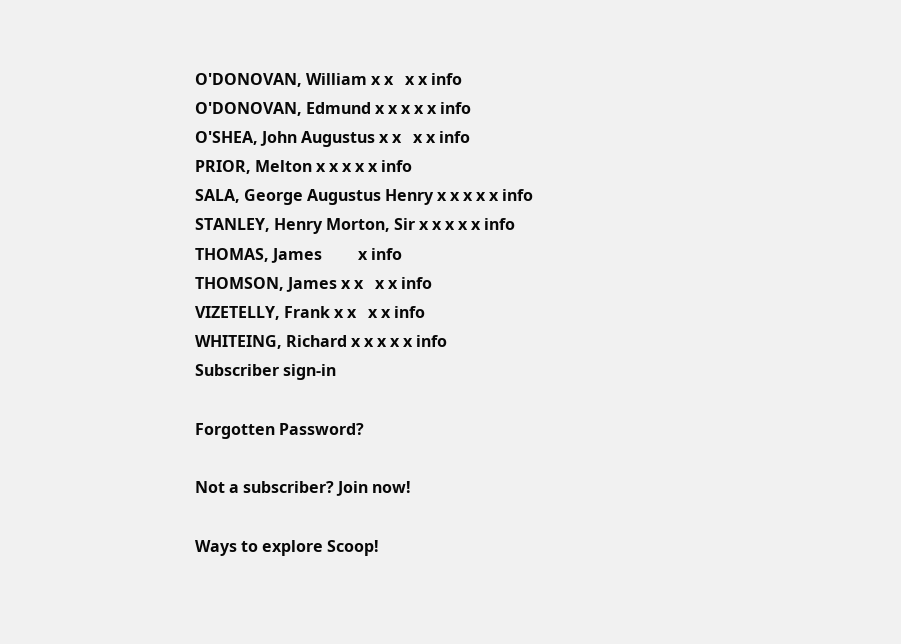O'DONOVAN, William x x   x x info
O'DONOVAN, Edmund x x x x x info
O'SHEA, John Augustus x x   x x info
PRIOR, Melton x x x x x info
SALA, George Augustus Henry x x x x x info
STANLEY, Henry Morton, Sir x x x x x info
THOMAS, James         x info
THOMSON, James x x   x x info
VIZETELLY, Frank x x   x x info
WHITEING, Richard x x x x x info
Subscriber sign-in

Forgotten Password?

Not a subscriber? Join now!

Ways to explore Scoop!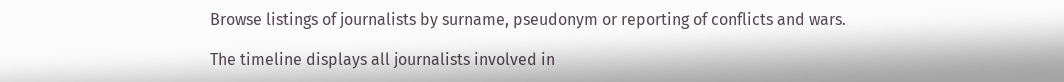Browse listings of journalists by surname, pseudonym or reporting of conflicts and wars.

The timeline displays all journalists involved in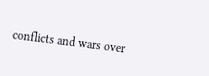conflicts and wars over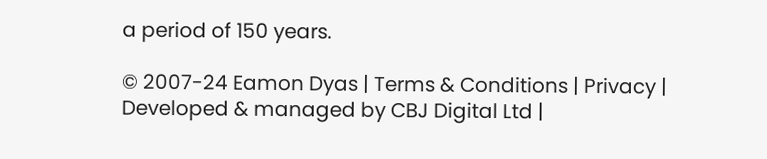a period of 150 years.

© 2007-24 Eamon Dyas | Terms & Conditions | Privacy | Developed & managed by CBJ Digital Ltd |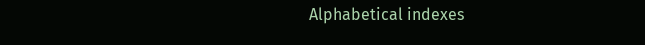Alphabetical indexes